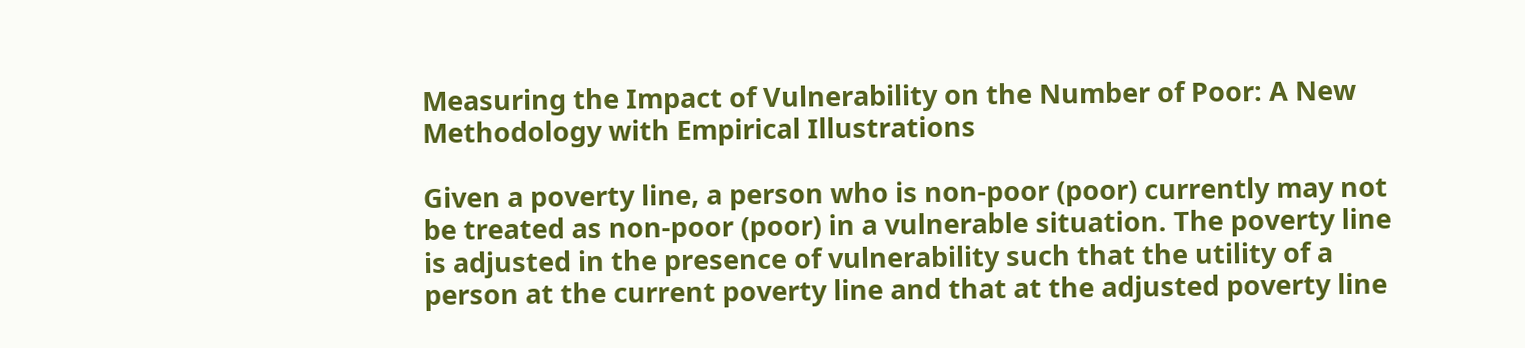Measuring the Impact of Vulnerability on the Number of Poor: A New Methodology with Empirical Illustrations

Given a poverty line, a person who is non-poor (poor) currently may not be treated as non-poor (poor) in a vulnerable situation. The poverty line is adjusted in the presence of vulnerability such that the utility of a person at the current poverty line and that at the adjusted poverty line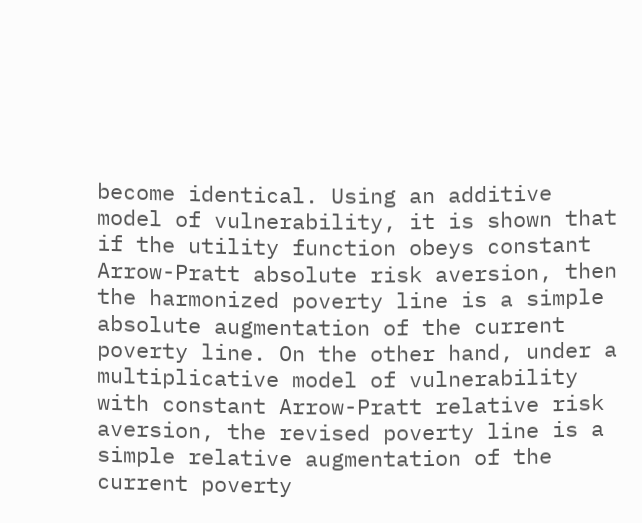become identical. Using an additive model of vulnerability, it is shown that if the utility function obeys constant Arrow-Pratt absolute risk aversion, then the harmonized poverty line is a simple absolute augmentation of the current poverty line. On the other hand, under a multiplicative model of vulnerability with constant Arrow-Pratt relative risk aversion, the revised poverty line is a simple relative augmentation of the current poverty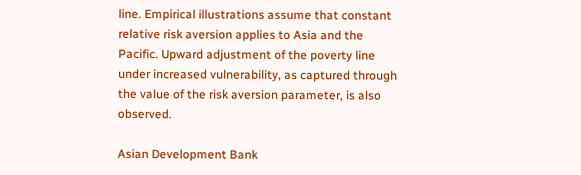line. Empirical illustrations assume that constant relative risk aversion applies to Asia and the Pacific. Upward adjustment of the poverty line under increased vulnerability, as captured through the value of the risk aversion parameter, is also observed.

Asian Development Bank